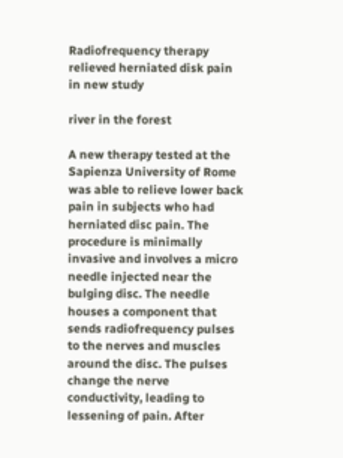Radiofrequency therapy relieved herniated disk pain in new study

river in the forest

A new therapy tested at the Sapienza University of Rome was able to relieve lower back pain in subjects who had herniated disc pain. The procedure is minimally invasive and involves a micro needle injected near the bulging disc. The needle houses a component that sends radiofrequency pulses to the nerves and muscles around the disc. The pulses change the nerve conductivity, leading to lessening of pain. After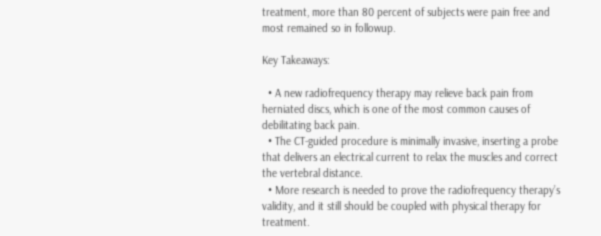treatment, more than 80 percent of subjects were pain free and most remained so in followup.

Key Takeaways:

  • A new radiofrequency therapy may relieve back pain from herniated discs, which is one of the most common causes of debilitating back pain.
  • The CT-guided procedure is minimally invasive, inserting a probe that delivers an electrical current to relax the muscles and correct the vertebral distance.
  • More research is needed to prove the radiofrequency therapy’s validity, and it still should be coupled with physical therapy for treatment.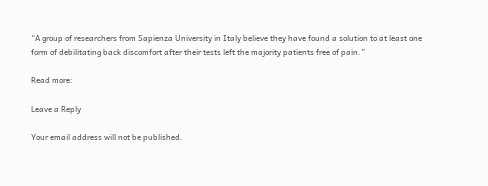“A group of researchers from Sapienza University in Italy believe they have found a solution to at least one form of debilitating back discomfort after their tests left the majority patients free of pain.”

Read more:

Leave a Reply

Your email address will not be published.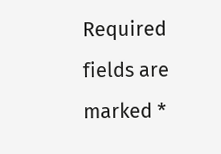Required fields are marked *